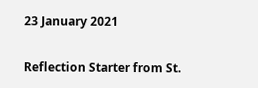23 January 2021

Reflection Starter from St.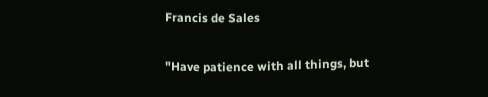Francis de Sales

"Have patience with all things, but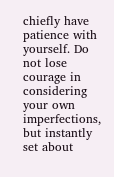chiefly have patience with yourself. Do not lose courage in considering your own imperfections, but instantly set about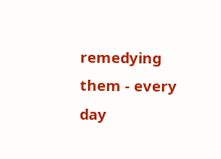remedying them - every day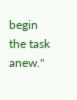begin the task anew."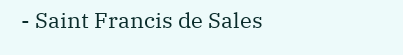- Saint Francis de Sales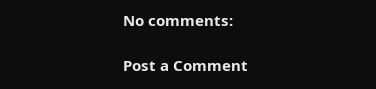No comments:

Post a Comment